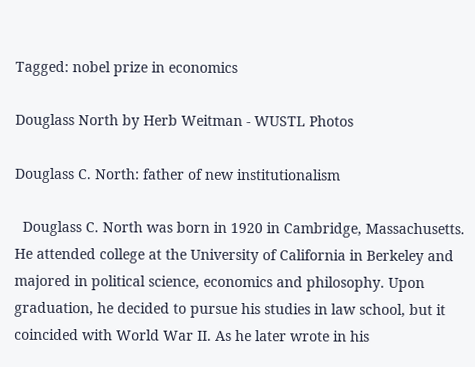Tagged: nobel prize in economics

Douglass North by Herb Weitman - WUSTL Photos

Douglass C. North: father of new institutionalism

  Douglass C. North was born in 1920 in Cambridge, Massachusetts. He attended college at the University of California in Berkeley and majored in political science, economics and philosophy. Upon graduation, he decided to pursue his studies in law school, but it coincided with World War II. As he later wrote in his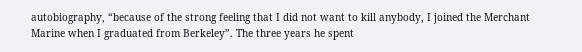autobiography, “because of the strong feeling that I did not want to kill anybody, I joined the Merchant Marine when I graduated from Berkeley”. The three years he spent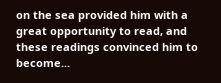on the sea provided him with a great opportunity to read, and these readings convinced him to become...